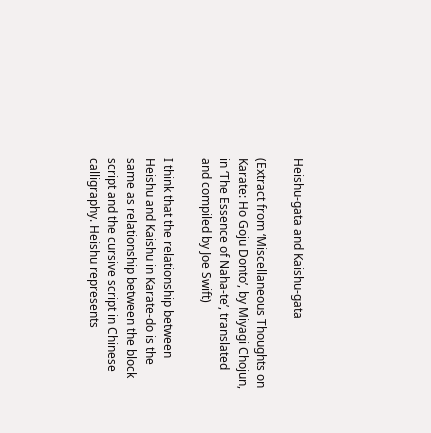Heishu-gata and Kaishu-gata

(Extract from ‘Miscellaneous Thoughts on Karate: Ho Goju Donto’, by Miyagi Chojun, in ‘The Essence of Naha-te’, translated and compiled by Joe Swift)

I think that the relationship between Heishu and Kaishu in Karate-do is the same as relationship between the block script and the cursive script in Chinese calligraphy. Heishu represents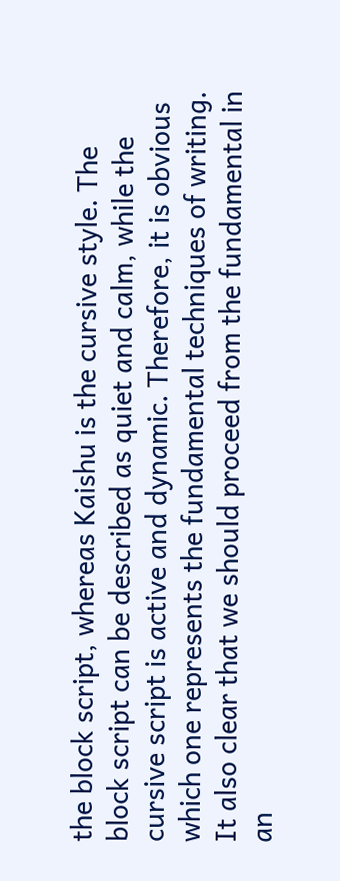the block script, whereas Kaishu is the cursive style. The block script can be described as quiet and calm, while the cursive script is active and dynamic. Therefore, it is obvious which one represents the fundamental techniques of writing. It also clear that we should proceed from the fundamental in an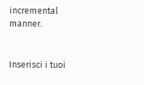incremental manner.


Inserisci i tuoi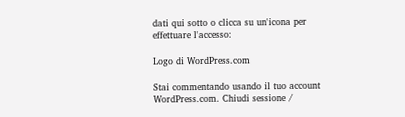dati qui sotto o clicca su un'icona per effettuare l'accesso:

Logo di WordPress.com

Stai commentando usando il tuo account WordPress.com. Chiudi sessione /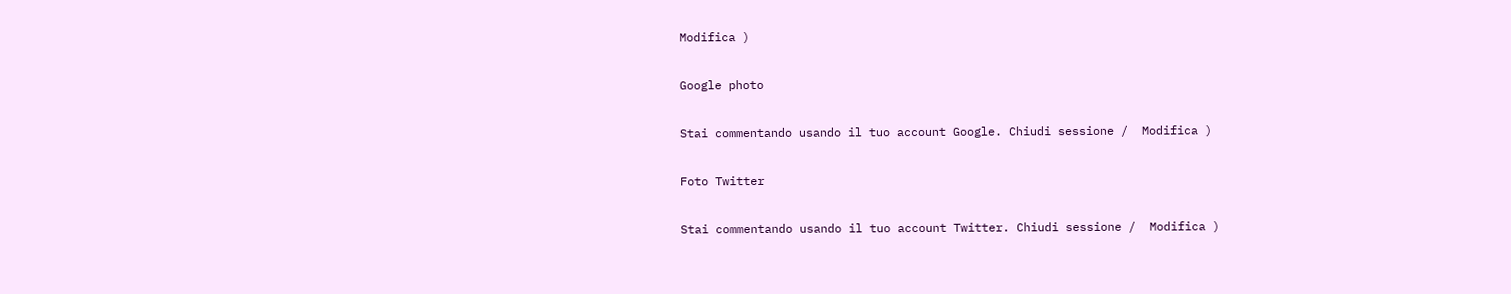Modifica )

Google photo

Stai commentando usando il tuo account Google. Chiudi sessione /  Modifica )

Foto Twitter

Stai commentando usando il tuo account Twitter. Chiudi sessione /  Modifica )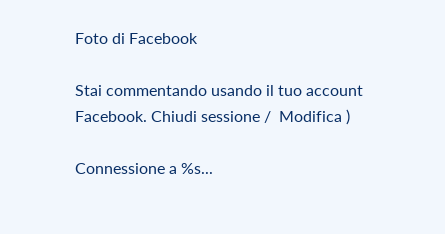Foto di Facebook

Stai commentando usando il tuo account Facebook. Chiudi sessione /  Modifica )

Connessione a %s...